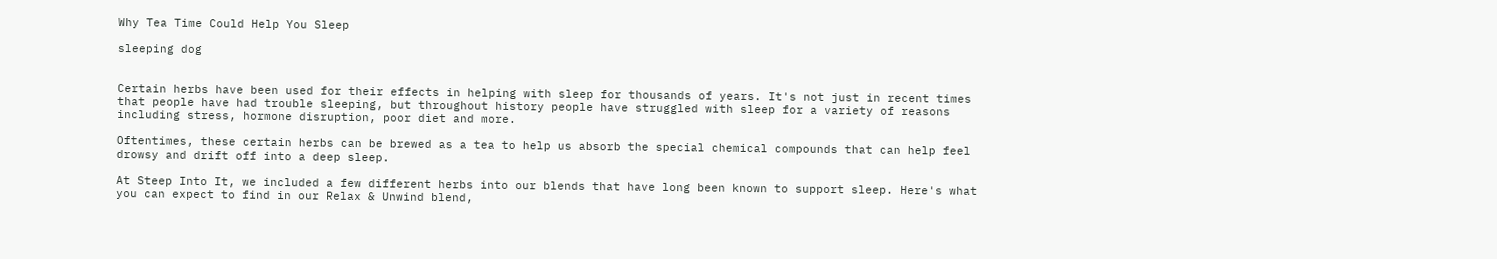Why Tea Time Could Help You Sleep

sleeping dog


Certain herbs have been used for their effects in helping with sleep for thousands of years. It's not just in recent times that people have had trouble sleeping, but throughout history people have struggled with sleep for a variety of reasons including stress, hormone disruption, poor diet and more.

Oftentimes, these certain herbs can be brewed as a tea to help us absorb the special chemical compounds that can help feel drowsy and drift off into a deep sleep.

At Steep Into It, we included a few different herbs into our blends that have long been known to support sleep. Here's what you can expect to find in our Relax & Unwind blend,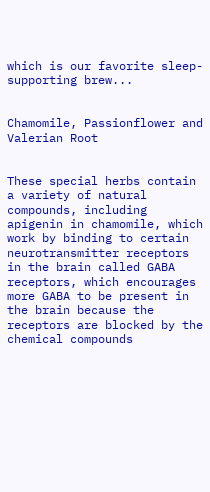which is our favorite sleep-supporting brew...


Chamomile, Passionflower and Valerian Root


These special herbs contain a variety of natural compounds, including apigenin in chamomile, which work by binding to certain neurotransmitter receptors in the brain called GABA receptors, which encourages more GABA to be present in the brain because the receptors are blocked by the chemical compounds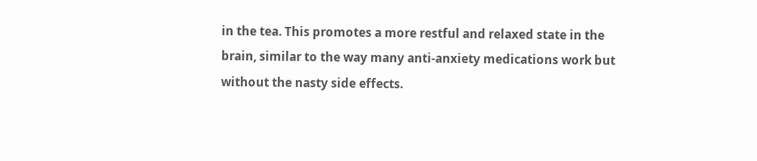in the tea. This promotes a more restful and relaxed state in the brain, similar to the way many anti-anxiety medications work but without the nasty side effects.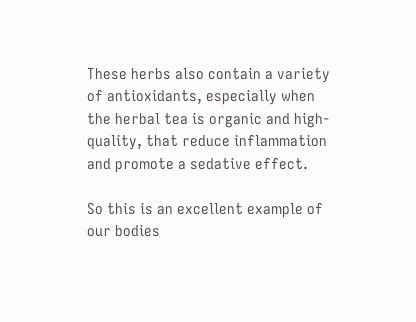These herbs also contain a variety of antioxidants, especially when the herbal tea is organic and high-quality, that reduce inflammation and promote a sedative effect.

So this is an excellent example of our bodies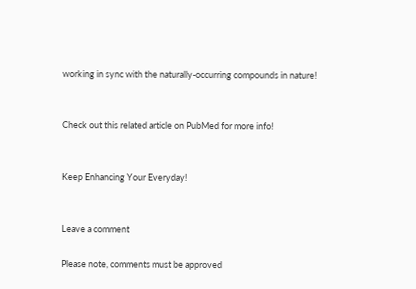working in sync with the naturally-occurring compounds in nature!


Check out this related article on PubMed for more info!


Keep Enhancing Your Everyday!


Leave a comment

Please note, comments must be approved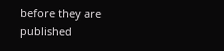before they are published